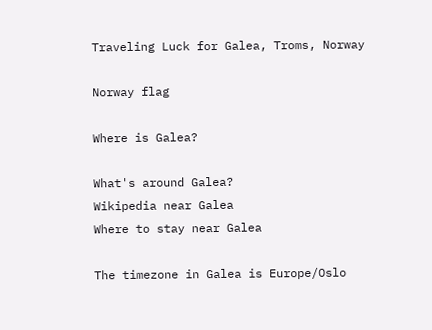Traveling Luck for Galea, Troms, Norway

Norway flag

Where is Galea?

What's around Galea?
Wikipedia near Galea
Where to stay near Galea

The timezone in Galea is Europe/Oslo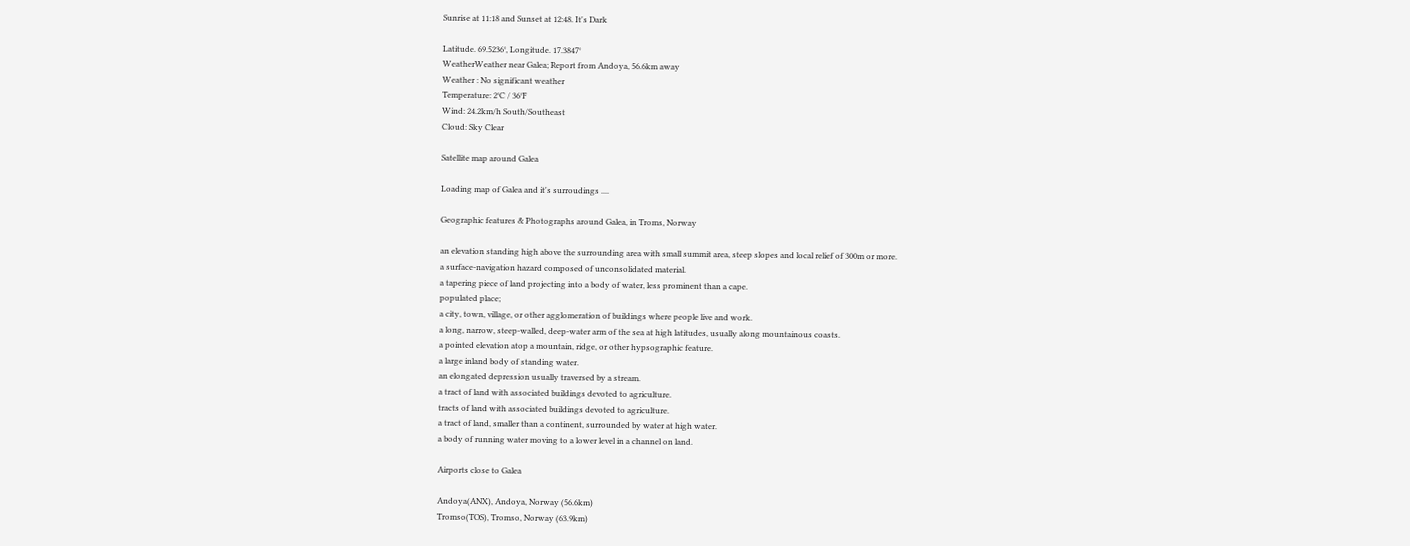Sunrise at 11:18 and Sunset at 12:48. It's Dark

Latitude. 69.5236°, Longitude. 17.3847°
WeatherWeather near Galea; Report from Andoya, 56.6km away
Weather : No significant weather
Temperature: 2°C / 36°F
Wind: 24.2km/h South/Southeast
Cloud: Sky Clear

Satellite map around Galea

Loading map of Galea and it's surroudings ....

Geographic features & Photographs around Galea, in Troms, Norway

an elevation standing high above the surrounding area with small summit area, steep slopes and local relief of 300m or more.
a surface-navigation hazard composed of unconsolidated material.
a tapering piece of land projecting into a body of water, less prominent than a cape.
populated place;
a city, town, village, or other agglomeration of buildings where people live and work.
a long, narrow, steep-walled, deep-water arm of the sea at high latitudes, usually along mountainous coasts.
a pointed elevation atop a mountain, ridge, or other hypsographic feature.
a large inland body of standing water.
an elongated depression usually traversed by a stream.
a tract of land with associated buildings devoted to agriculture.
tracts of land with associated buildings devoted to agriculture.
a tract of land, smaller than a continent, surrounded by water at high water.
a body of running water moving to a lower level in a channel on land.

Airports close to Galea

Andoya(ANX), Andoya, Norway (56.6km)
Tromso(TOS), Tromso, Norway (63.9km)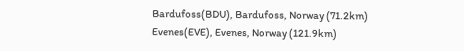Bardufoss(BDU), Bardufoss, Norway (71.2km)
Evenes(EVE), Evenes, Norway (121.9km)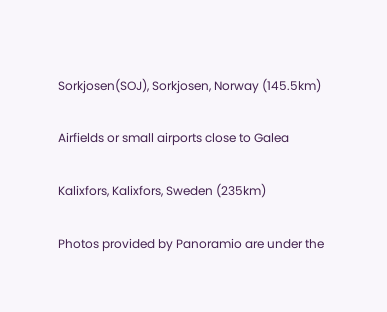Sorkjosen(SOJ), Sorkjosen, Norway (145.5km)

Airfields or small airports close to Galea

Kalixfors, Kalixfors, Sweden (235km)

Photos provided by Panoramio are under the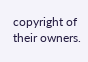copyright of their owners.